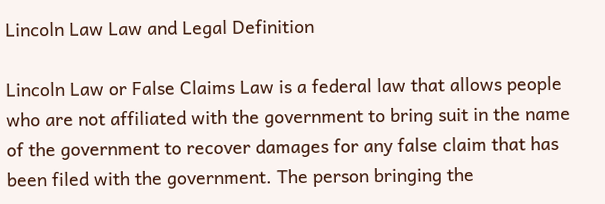Lincoln Law Law and Legal Definition

Lincoln Law or False Claims Law is a federal law that allows people who are not affiliated with the government to bring suit in the name of the government to recover damages for any false claim that has been filed with the government. The person bringing the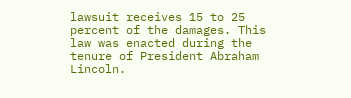lawsuit receives 15 to 25 percent of the damages. This law was enacted during the tenure of President Abraham Lincoln.